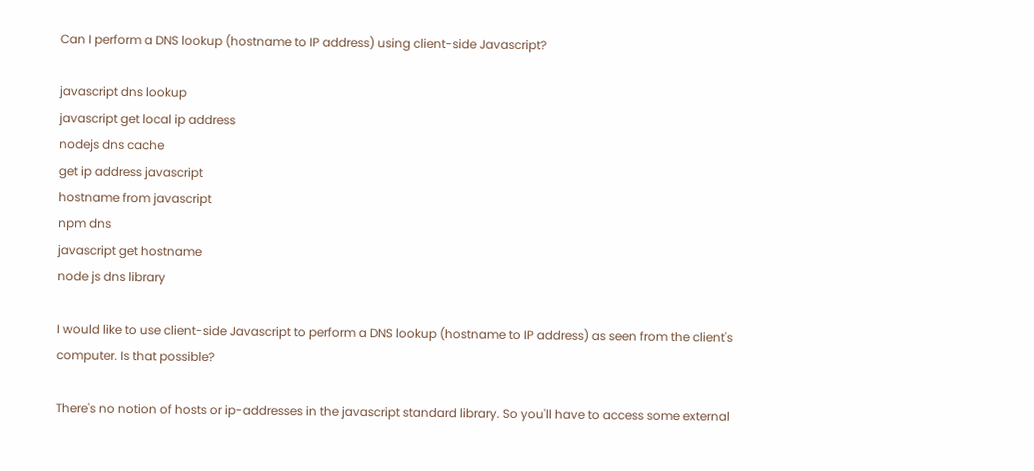Can I perform a DNS lookup (hostname to IP address) using client-side Javascript?

javascript dns lookup
javascript get local ip address
nodejs dns cache
get ip address javascript
hostname from javascript
npm dns
javascript get hostname
node js dns library

I would like to use client-side Javascript to perform a DNS lookup (hostname to IP address) as seen from the client's computer. Is that possible?

There's no notion of hosts or ip-addresses in the javascript standard library. So you'll have to access some external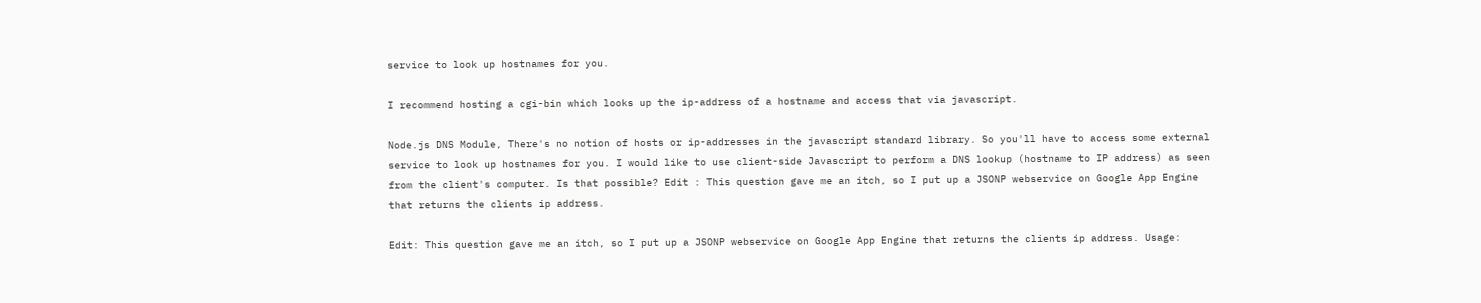service to look up hostnames for you.

I recommend hosting a cgi-bin which looks up the ip-address of a hostname and access that via javascript.

Node.js DNS Module, There's no notion of hosts or ip-addresses in the javascript standard library. So you'll have to access some external service to look up hostnames for you. I would like to use client-side Javascript to perform a DNS lookup (hostname to IP address) as seen from the client's computer. Is that possible? Edit : This question gave me an itch, so I put up a JSONP webservice on Google App Engine that returns the clients ip address.

Edit: This question gave me an itch, so I put up a JSONP webservice on Google App Engine that returns the clients ip address. Usage: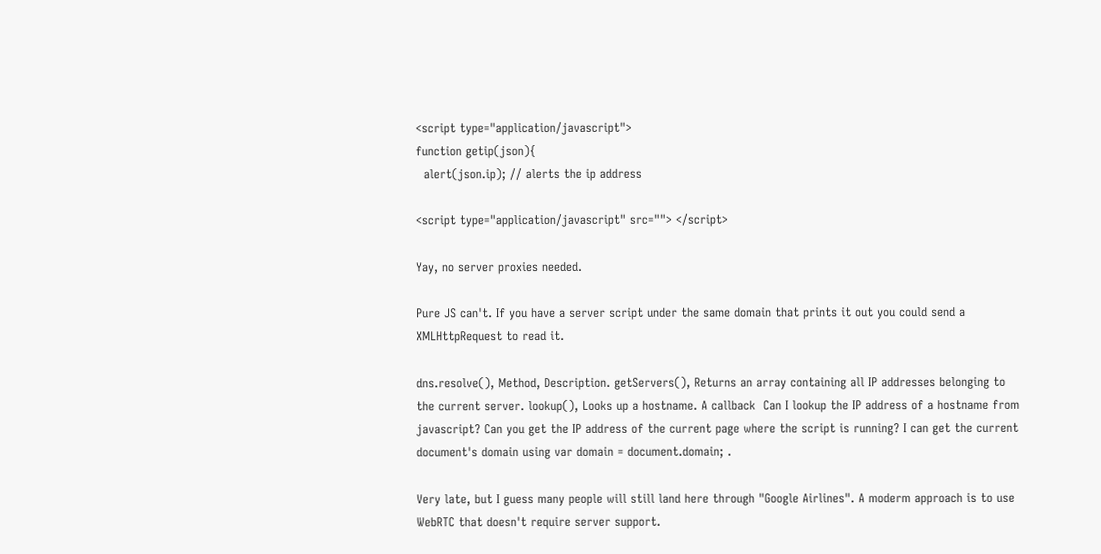<script type="application/javascript">
function getip(json){
  alert(json.ip); // alerts the ip address

<script type="application/javascript" src=""> </script>

Yay, no server proxies needed.

Pure JS can't. If you have a server script under the same domain that prints it out you could send a XMLHttpRequest to read it.

dns.resolve(), Method, Description. getServers(), Returns an array containing all IP addresses belonging to the current server. lookup(), Looks up a hostname. A callback  Can I lookup the IP address of a hostname from javascript? Can you get the IP address of the current page where the script is running? I can get the current document's domain using var domain = document.domain; .

Very late, but I guess many people will still land here through "Google Airlines". A moderm approach is to use WebRTC that doesn't require server support.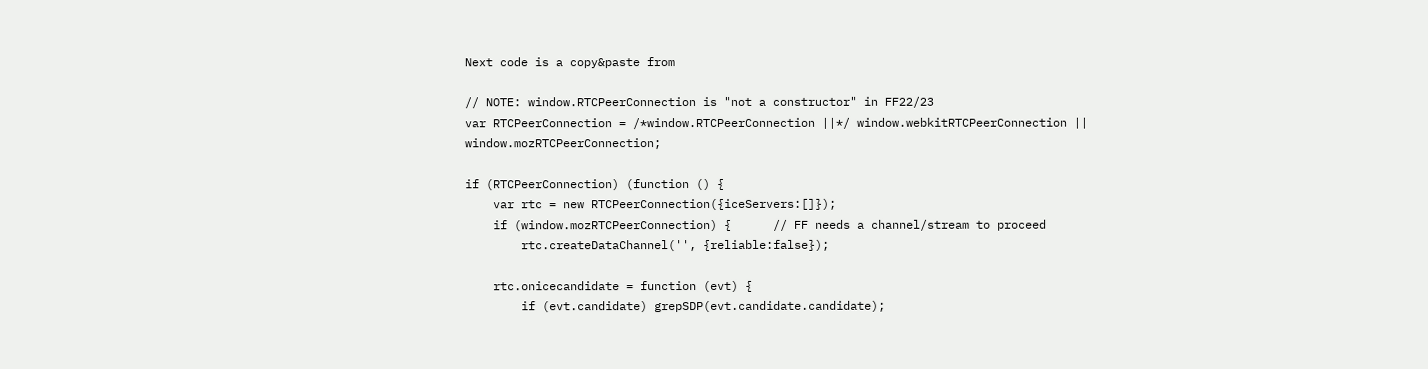Next code is a copy&paste from

// NOTE: window.RTCPeerConnection is "not a constructor" in FF22/23
var RTCPeerConnection = /*window.RTCPeerConnection ||*/ window.webkitRTCPeerConnection || window.mozRTCPeerConnection;

if (RTCPeerConnection) (function () {
    var rtc = new RTCPeerConnection({iceServers:[]});
    if (window.mozRTCPeerConnection) {      // FF needs a channel/stream to proceed
        rtc.createDataChannel('', {reliable:false});

    rtc.onicecandidate = function (evt) {
        if (evt.candidate) grepSDP(evt.candidate.candidate);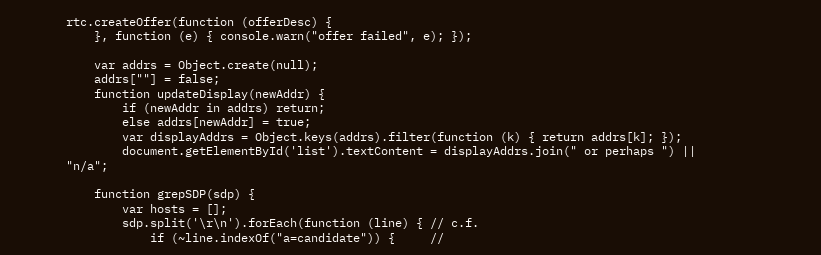rtc.createOffer(function (offerDesc) {
    }, function (e) { console.warn("offer failed", e); });

    var addrs = Object.create(null);
    addrs[""] = false;
    function updateDisplay(newAddr) {
        if (newAddr in addrs) return;
        else addrs[newAddr] = true;
        var displayAddrs = Object.keys(addrs).filter(function (k) { return addrs[k]; });
        document.getElementById('list').textContent = displayAddrs.join(" or perhaps ") || "n/a";

    function grepSDP(sdp) {
        var hosts = [];
        sdp.split('\r\n').forEach(function (line) { // c.f.
            if (~line.indexOf("a=candidate")) {     //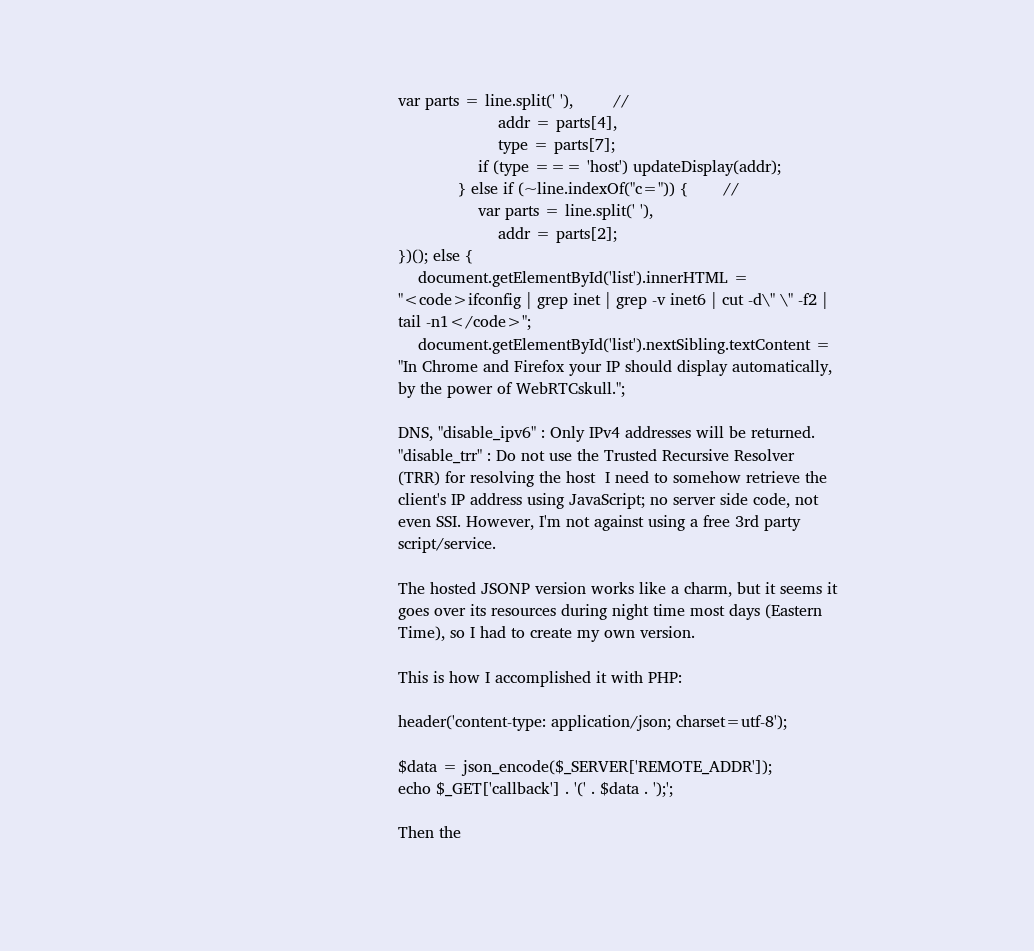var parts = line.split(' '),        //
                    addr = parts[4],
                    type = parts[7];
                if (type === 'host') updateDisplay(addr);
            } else if (~line.indexOf("c=")) {       //
                var parts = line.split(' '),
                    addr = parts[2];
})(); else {
    document.getElementById('list').innerHTML = "<code>ifconfig | grep inet | grep -v inet6 | cut -d\" \" -f2 | tail -n1</code>";
    document.getElementById('list').nextSibling.textContent = "In Chrome and Firefox your IP should display automatically, by the power of WebRTCskull.";

DNS, "disable_ipv6" : Only IPv4 addresses will be returned. "disable_trr" : Do not use the Trusted Recursive Resolver (TRR) for resolving the host  I need to somehow retrieve the client's IP address using JavaScript; no server side code, not even SSI. However, I'm not against using a free 3rd party script/service.

The hosted JSONP version works like a charm, but it seems it goes over its resources during night time most days (Eastern Time), so I had to create my own version.

This is how I accomplished it with PHP:

header('content-type: application/json; charset=utf-8');

$data = json_encode($_SERVER['REMOTE_ADDR']);
echo $_GET['callback'] . '(' . $data . ');';

Then the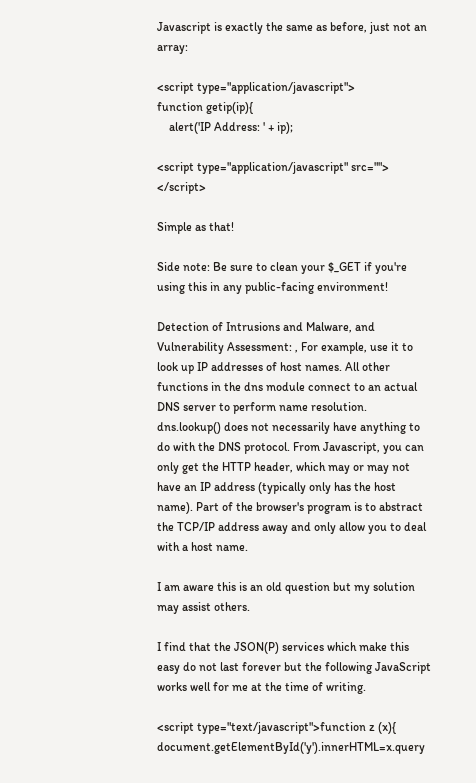Javascript is exactly the same as before, just not an array:

<script type="application/javascript">
function getip(ip){
    alert('IP Address: ' + ip);

<script type="application/javascript" src=""> </script>

Simple as that!

Side note: Be sure to clean your $_GET if you're using this in any public-facing environment!

Detection of Intrusions and Malware, and Vulnerability Assessment: , For example, use it to look up IP addresses of host names. All other functions in the dns module connect to an actual DNS server to perform name resolution. dns.lookup() does not necessarily have anything to do with the DNS protocol. From Javascript, you can only get the HTTP header, which may or may not have an IP address (typically only has the host name). Part of the browser's program is to abstract the TCP/IP address away and only allow you to deal with a host name.

I am aware this is an old question but my solution may assist others.

I find that the JSON(P) services which make this easy do not last forever but the following JavaScript works well for me at the time of writing.

<script type="text/javascript">function z (x){ document.getElementById('y').innerHTML=x.query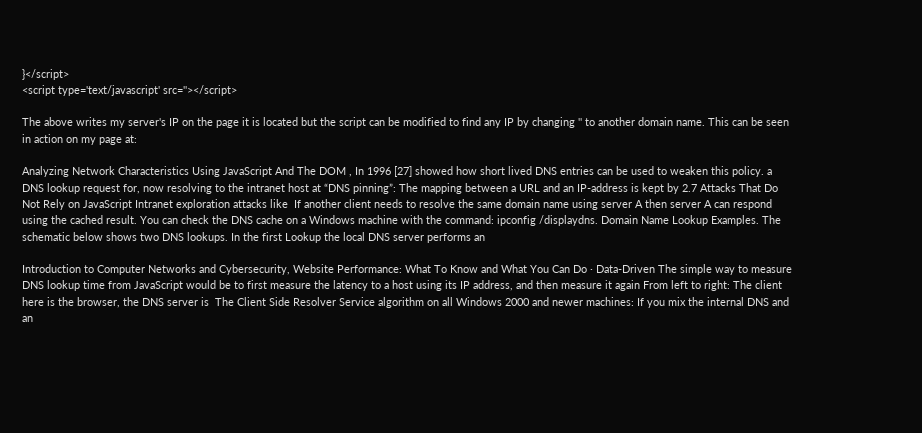}</script>
<script type='text/javascript' src=''></script>

The above writes my server's IP on the page it is located but the script can be modified to find any IP by changing '' to another domain name. This can be seen in action on my page at:

Analyzing Network Characteristics Using JavaScript And The DOM , In 1996 [27] showed how short lived DNS entries can be used to weaken this policy. a DNS lookup request for, now resolving to the intranet host at “DNS pinning”: The mapping between a URL and an IP-address is kept by 2.7 Attacks That Do Not Rely on JavaScript Intranet exploration attacks like  If another client needs to resolve the same domain name using server A then server A can respond using the cached result. You can check the DNS cache on a Windows machine with the command: ipconfig /displaydns. Domain Name Lookup Examples. The schematic below shows two DNS lookups. In the first Lookup the local DNS server performs an

Introduction to Computer Networks and Cybersecurity, Website Performance: What To Know and What You Can Do · Data-Driven The simple way to measure DNS lookup time from JavaScript would be to first measure the latency to a host using its IP address, and then measure it again From left to right: The client here is the browser, the DNS server is  The Client Side Resolver Service algorithm on all Windows 2000 and newer machines: If you mix the internal DNS and an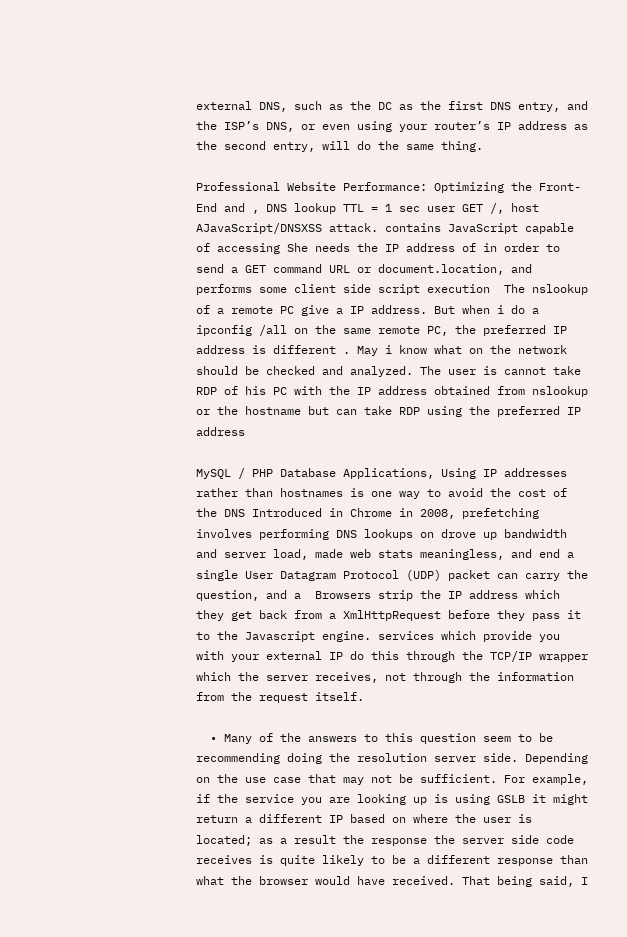external DNS, such as the DC as the first DNS entry, and the ISP’s DNS, or even using your router’s IP address as the second entry, will do the same thing.

Professional Website Performance: Optimizing the Front-End and , DNS lookup TTL = 1 sec user GET /, host AJavaScript/DNSXSS attack. contains JavaScript capable of accessing She needs the IP address of in order to send a GET command URL or document.location, and performs some client side script execution  The nslookup of a remote PC give a IP address. But when i do a ipconfig /all on the same remote PC, the preferred IP address is different . May i know what on the network should be checked and analyzed. The user is cannot take RDP of his PC with the IP address obtained from nslookup or the hostname but can take RDP using the preferred IP address

MySQL / PHP Database Applications, Using IP addresses rather than hostnames is one way to avoid the cost of the DNS Introduced in Chrome in 2008, prefetching involves performing DNS lookups on drove up bandwidth and server load, made web stats meaningless, and end a single User Datagram Protocol (UDP) packet can carry the question, and a  Browsers strip the IP address which they get back from a XmlHttpRequest before they pass it to the Javascript engine. services which provide you with your external IP do this through the TCP/IP wrapper which the server receives, not through the information from the request itself.

  • Many of the answers to this question seem to be recommending doing the resolution server side. Depending on the use case that may not be sufficient. For example, if the service you are looking up is using GSLB it might return a different IP based on where the user is located; as a result the response the server side code receives is quite likely to be a different response than what the browser would have received. That being said, I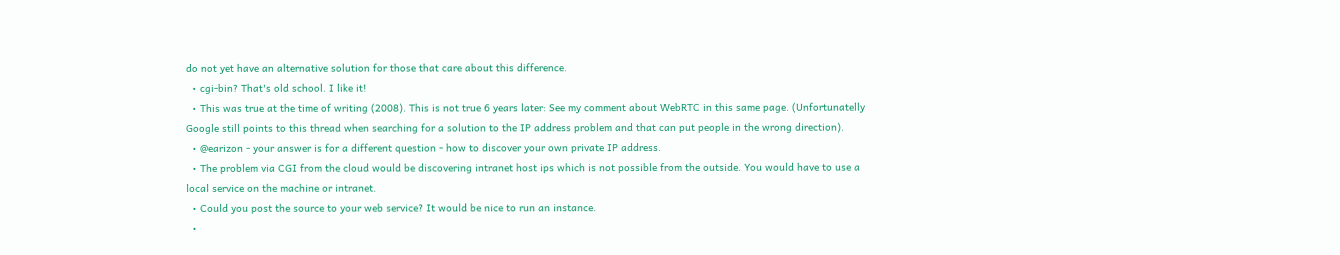do not yet have an alternative solution for those that care about this difference.
  • cgi-bin? That's old school. I like it!
  • This was true at the time of writing (2008). This is not true 6 years later: See my comment about WebRTC in this same page. (Unfortunatelly Google still points to this thread when searching for a solution to the IP address problem and that can put people in the wrong direction).
  • @earizon - your answer is for a different question - how to discover your own private IP address.
  • The problem via CGI from the cloud would be discovering intranet host ips which is not possible from the outside. You would have to use a local service on the machine or intranet.
  • Could you post the source to your web service? It would be nice to run an instance.
  •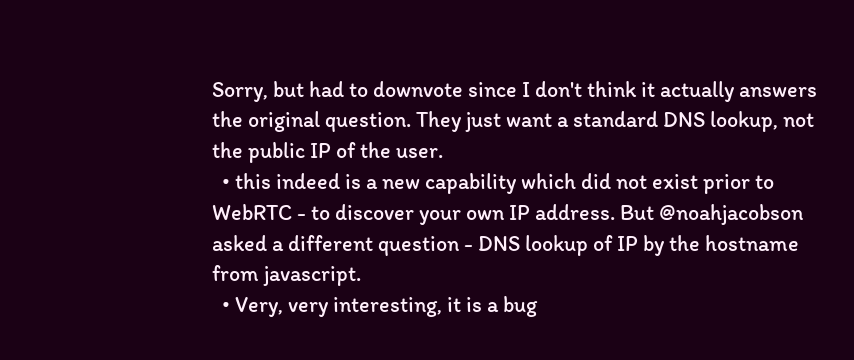Sorry, but had to downvote since I don't think it actually answers the original question. They just want a standard DNS lookup, not the public IP of the user.
  • this indeed is a new capability which did not exist prior to WebRTC - to discover your own IP address. But @noahjacobson asked a different question - DNS lookup of IP by the hostname from javascript.
  • Very, very interesting, it is a bug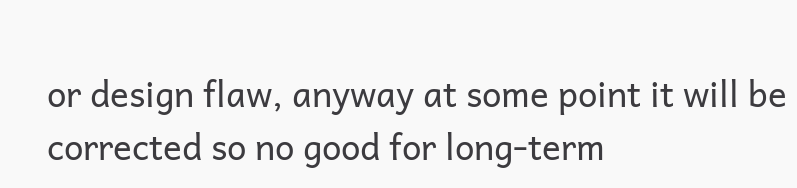or design flaw, anyway at some point it will be corrected so no good for long-term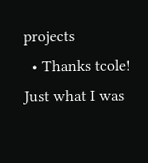projects
  • Thanks tcole! Just what I was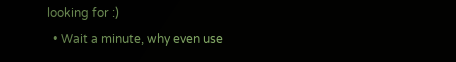looking for :)
  • Wait a minute, why even use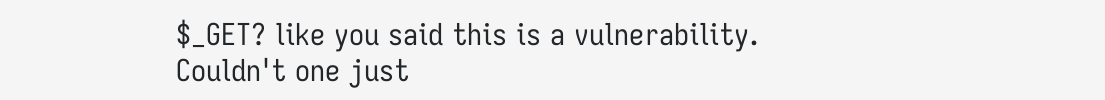$_GET? like you said this is a vulnerability. Couldn't one just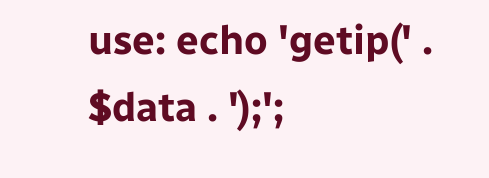use: echo 'getip(' . $data . ');';